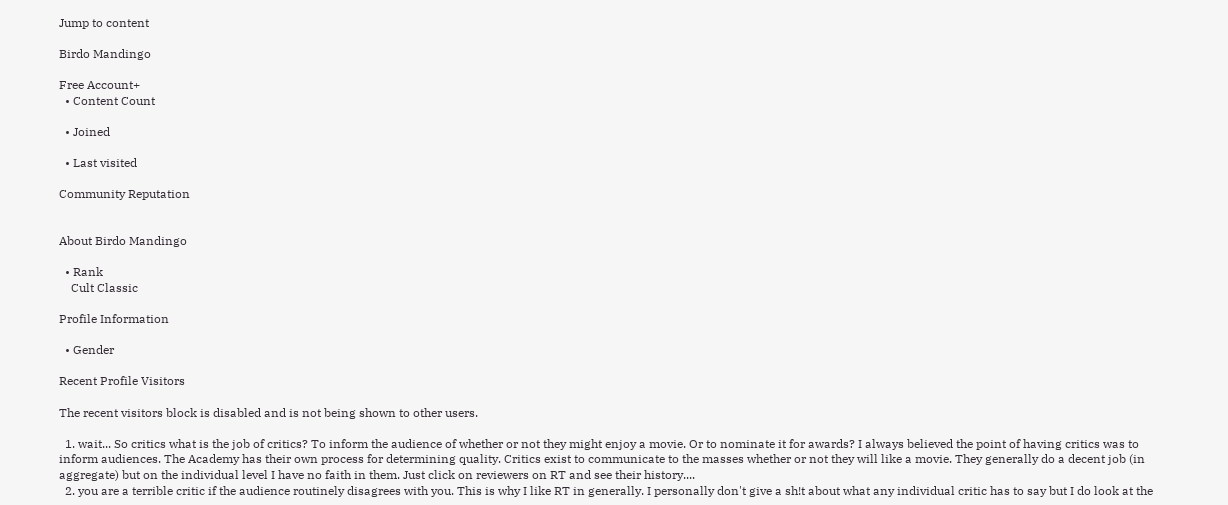Jump to content

Birdo Mandingo

Free Account+
  • Content Count

  • Joined

  • Last visited

Community Reputation


About Birdo Mandingo

  • Rank
    Cult Classic

Profile Information

  • Gender

Recent Profile Visitors

The recent visitors block is disabled and is not being shown to other users.

  1. wait... So critics what is the job of critics? To inform the audience of whether or not they might enjoy a movie. Or to nominate it for awards? I always believed the point of having critics was to inform audiences. The Academy has their own process for determining quality. Critics exist to communicate to the masses whether or not they will like a movie. They generally do a decent job (in aggregate) but on the individual level I have no faith in them. Just click on reviewers on RT and see their history....
  2. you are a terrible critic if the audience routinely disagrees with you. This is why I like RT in generally. I personally don't give a sh!t about what any individual critic has to say but I do look at the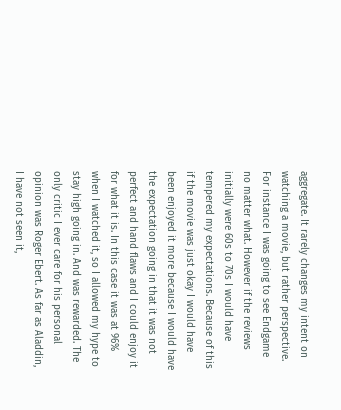aggregate. It rarely changes my intent on watching a movie, but rather perspective. For instance I was going to see Endgame no matter what. However if the reviews initially were 60s to 70s I would have tempered my expectations. Because of this if the movie was just okay I would have been enjoyed it more because I would have the expectation going in that it was not perfect and hand flaws and I could enjoy it for what it is. In this case it was at 96% when I watched it, so I allowed my hype to stay high going in. And was rewarded. The only critic I ever care for his personal opinion was Roger Ebert. As far as Aladdin, I have not seen it,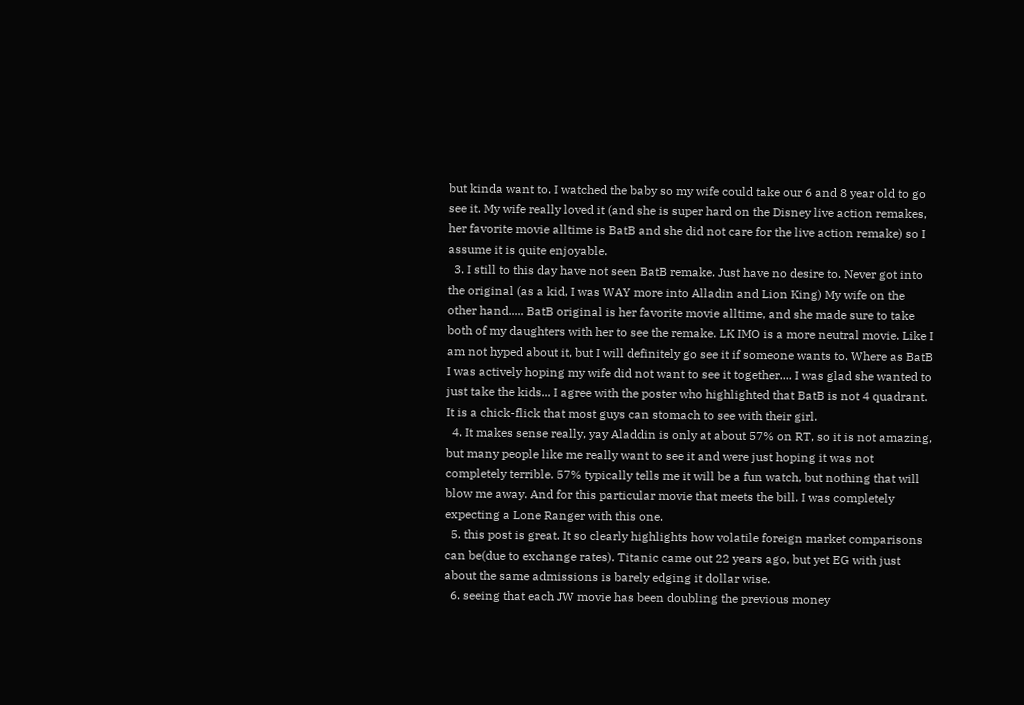but kinda want to. I watched the baby so my wife could take our 6 and 8 year old to go see it. My wife really loved it (and she is super hard on the Disney live action remakes, her favorite movie alltime is BatB and she did not care for the live action remake) so I assume it is quite enjoyable.
  3. I still to this day have not seen BatB remake. Just have no desire to. Never got into the original (as a kid, I was WAY more into Alladin and Lion King) My wife on the other hand..... BatB original is her favorite movie alltime, and she made sure to take both of my daughters with her to see the remake. LK IMO is a more neutral movie. Like I am not hyped about it, but I will definitely go see it if someone wants to. Where as BatB I was actively hoping my wife did not want to see it together.... I was glad she wanted to just take the kids... I agree with the poster who highlighted that BatB is not 4 quadrant. It is a chick-flick that most guys can stomach to see with their girl.
  4. It makes sense really, yay Aladdin is only at about 57% on RT, so it is not amazing, but many people like me really want to see it and were just hoping it was not completely terrible. 57% typically tells me it will be a fun watch, but nothing that will blow me away. And for this particular movie that meets the bill. I was completely expecting a Lone Ranger with this one.
  5. this post is great. It so clearly highlights how volatile foreign market comparisons can be(due to exchange rates). Titanic came out 22 years ago, but yet EG with just about the same admissions is barely edging it dollar wise.
  6. seeing that each JW movie has been doubling the previous money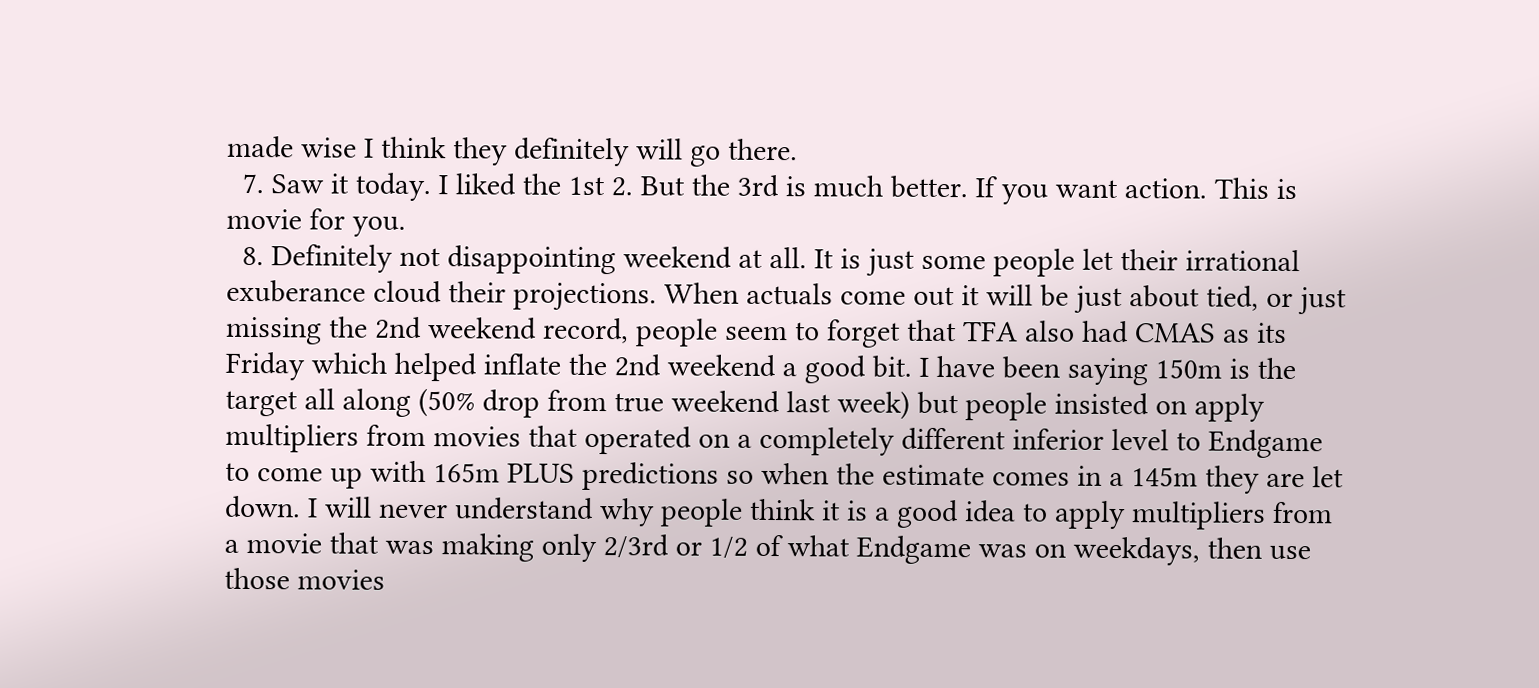made wise I think they definitely will go there.
  7. Saw it today. I liked the 1st 2. But the 3rd is much better. If you want action. This is movie for you.
  8. Definitely not disappointing weekend at all. It is just some people let their irrational exuberance cloud their projections. When actuals come out it will be just about tied, or just missing the 2nd weekend record, people seem to forget that TFA also had CMAS as its Friday which helped inflate the 2nd weekend a good bit. I have been saying 150m is the target all along (50% drop from true weekend last week) but people insisted on apply multipliers from movies that operated on a completely different inferior level to Endgame to come up with 165m PLUS predictions so when the estimate comes in a 145m they are let down. I will never understand why people think it is a good idea to apply multipliers from a movie that was making only 2/3rd or 1/2 of what Endgame was on weekdays, then use those movies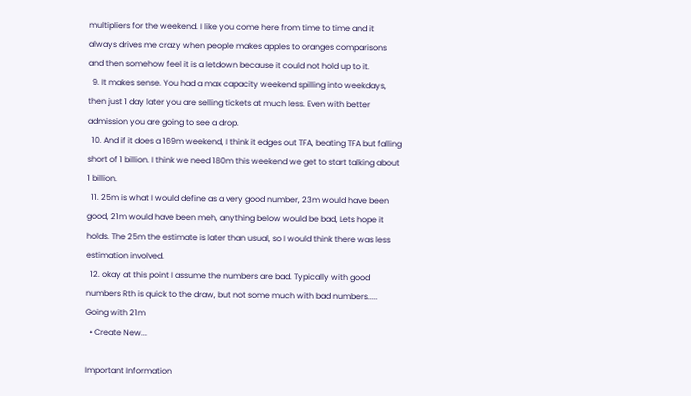multipliers for the weekend. I like you come here from time to time and it always drives me crazy when people makes apples to oranges comparisons and then somehow feel it is a letdown because it could not hold up to it.
  9. It makes sense. You had a max capacity weekend spilling into weekdays, then just 1 day later you are selling tickets at much less. Even with better admission you are going to see a drop.
  10. And if it does a 169m weekend, I think it edges out TFA, beating TFA but falling short of 1 billion. I think we need 180m this weekend we get to start talking about 1 billion.
  11. 25m is what I would define as a very good number, 23m would have been good, 21m would have been meh, anything below would be bad, Lets hope it holds. The 25m the estimate is later than usual, so I would think there was less estimation involved.
  12. okay at this point I assume the numbers are bad. Typically with good numbers Rth is quick to the draw, but not some much with bad numbers..... Going with 21m
  • Create New...

Important Information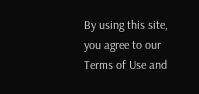By using this site, you agree to our Terms of Use and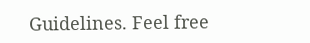Guidelines. Feel free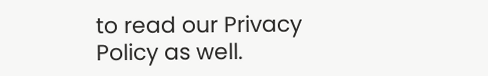to read our Privacy Policy as well.